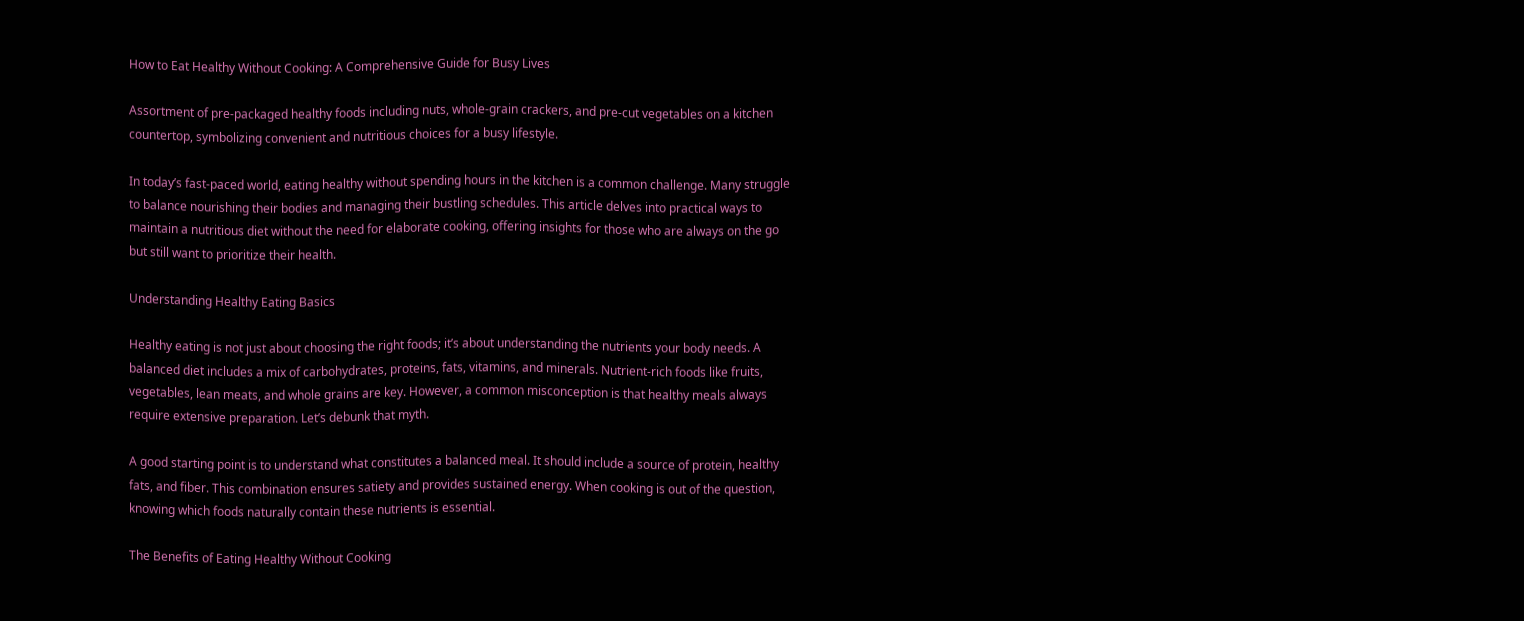How to Eat Healthy Without Cooking: A Comprehensive Guide for Busy Lives

Assortment of pre-packaged healthy foods including nuts, whole-grain crackers, and pre-cut vegetables on a kitchen countertop, symbolizing convenient and nutritious choices for a busy lifestyle.

In today’s fast-paced world, eating healthy without spending hours in the kitchen is a common challenge. Many struggle to balance nourishing their bodies and managing their bustling schedules. This article delves into practical ways to maintain a nutritious diet without the need for elaborate cooking, offering insights for those who are always on the go but still want to prioritize their health.

Understanding Healthy Eating Basics

Healthy eating is not just about choosing the right foods; it’s about understanding the nutrients your body needs. A balanced diet includes a mix of carbohydrates, proteins, fats, vitamins, and minerals. Nutrient-rich foods like fruits, vegetables, lean meats, and whole grains are key. However, a common misconception is that healthy meals always require extensive preparation. Let’s debunk that myth.

A good starting point is to understand what constitutes a balanced meal. It should include a source of protein, healthy fats, and fiber. This combination ensures satiety and provides sustained energy. When cooking is out of the question, knowing which foods naturally contain these nutrients is essential.

The Benefits of Eating Healthy Without Cooking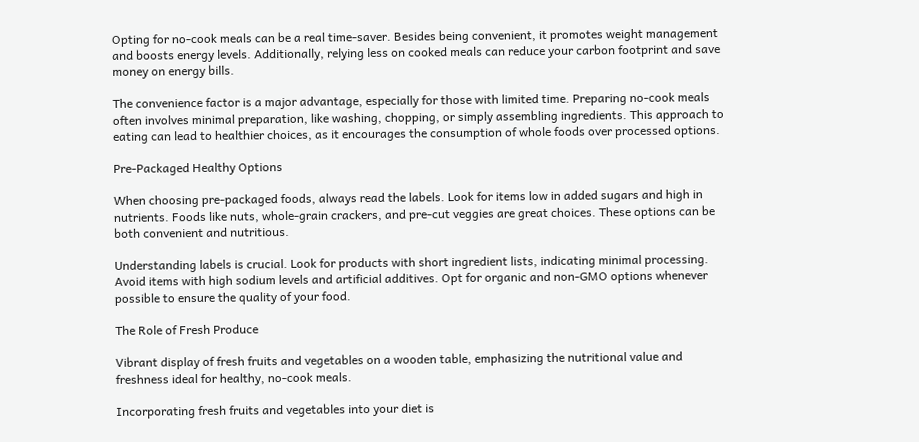Opting for no-cook meals can be a real time-saver. Besides being convenient, it promotes weight management and boosts energy levels. Additionally, relying less on cooked meals can reduce your carbon footprint and save money on energy bills.

The convenience factor is a major advantage, especially for those with limited time. Preparing no-cook meals often involves minimal preparation, like washing, chopping, or simply assembling ingredients. This approach to eating can lead to healthier choices, as it encourages the consumption of whole foods over processed options.

Pre-Packaged Healthy Options

When choosing pre-packaged foods, always read the labels. Look for items low in added sugars and high in nutrients. Foods like nuts, whole-grain crackers, and pre-cut veggies are great choices. These options can be both convenient and nutritious.

Understanding labels is crucial. Look for products with short ingredient lists, indicating minimal processing. Avoid items with high sodium levels and artificial additives. Opt for organic and non-GMO options whenever possible to ensure the quality of your food.

The Role of Fresh Produce

Vibrant display of fresh fruits and vegetables on a wooden table, emphasizing the nutritional value and freshness ideal for healthy, no-cook meals.

Incorporating fresh fruits and vegetables into your diet is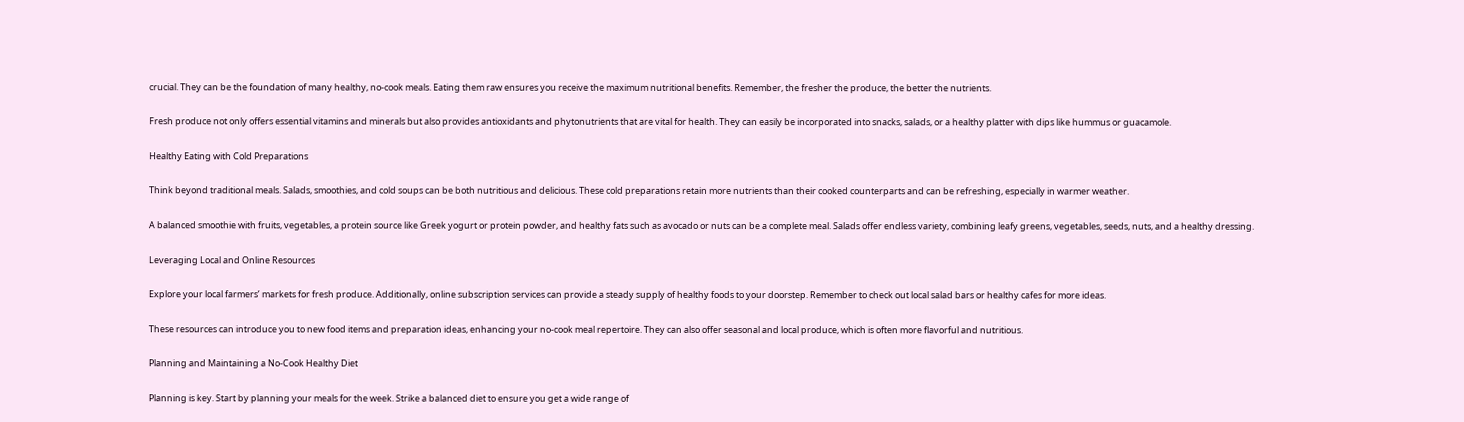crucial. They can be the foundation of many healthy, no-cook meals. Eating them raw ensures you receive the maximum nutritional benefits. Remember, the fresher the produce, the better the nutrients.

Fresh produce not only offers essential vitamins and minerals but also provides antioxidants and phytonutrients that are vital for health. They can easily be incorporated into snacks, salads, or a healthy platter with dips like hummus or guacamole.

Healthy Eating with Cold Preparations

Think beyond traditional meals. Salads, smoothies, and cold soups can be both nutritious and delicious. These cold preparations retain more nutrients than their cooked counterparts and can be refreshing, especially in warmer weather.

A balanced smoothie with fruits, vegetables, a protein source like Greek yogurt or protein powder, and healthy fats such as avocado or nuts can be a complete meal. Salads offer endless variety, combining leafy greens, vegetables, seeds, nuts, and a healthy dressing.

Leveraging Local and Online Resources

Explore your local farmers’ markets for fresh produce. Additionally, online subscription services can provide a steady supply of healthy foods to your doorstep. Remember to check out local salad bars or healthy cafes for more ideas.

These resources can introduce you to new food items and preparation ideas, enhancing your no-cook meal repertoire. They can also offer seasonal and local produce, which is often more flavorful and nutritious.

Planning and Maintaining a No-Cook Healthy Diet

Planning is key. Start by planning your meals for the week. Strike a balanced diet to ensure you get a wide range of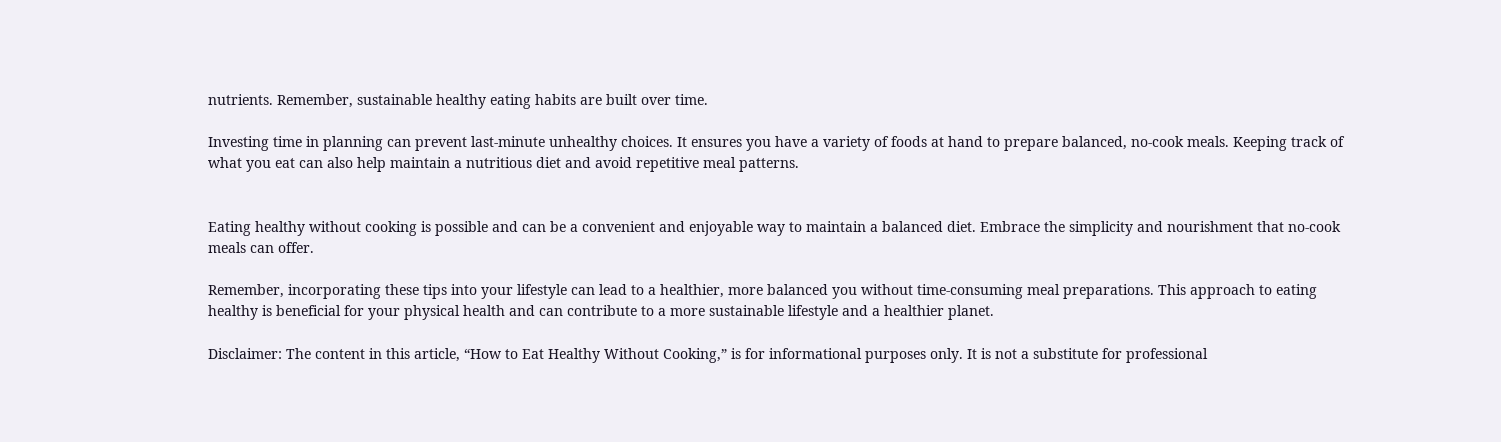nutrients. Remember, sustainable healthy eating habits are built over time.

Investing time in planning can prevent last-minute unhealthy choices. It ensures you have a variety of foods at hand to prepare balanced, no-cook meals. Keeping track of what you eat can also help maintain a nutritious diet and avoid repetitive meal patterns.


Eating healthy without cooking is possible and can be a convenient and enjoyable way to maintain a balanced diet. Embrace the simplicity and nourishment that no-cook meals can offer.

Remember, incorporating these tips into your lifestyle can lead to a healthier, more balanced you without time-consuming meal preparations. This approach to eating healthy is beneficial for your physical health and can contribute to a more sustainable lifestyle and a healthier planet.

Disclaimer: The content in this article, “How to Eat Healthy Without Cooking,” is for informational purposes only. It is not a substitute for professional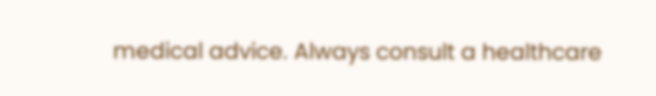medical advice. Always consult a healthcare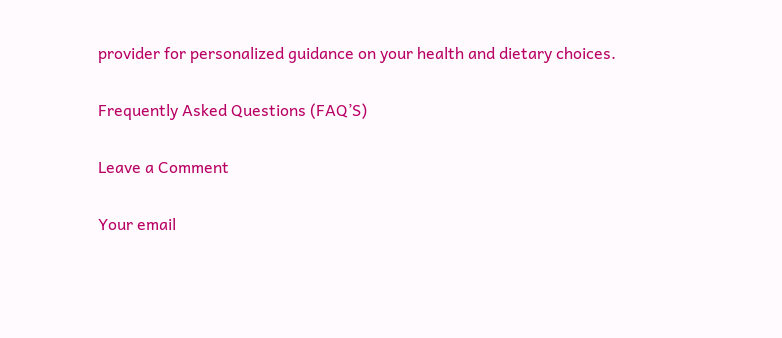provider for personalized guidance on your health and dietary choices.

Frequently Asked Questions (FAQ’S)

Leave a Comment

Your email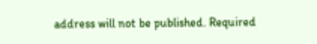address will not be published. Required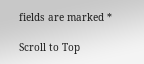fields are marked *

Scroll to Top